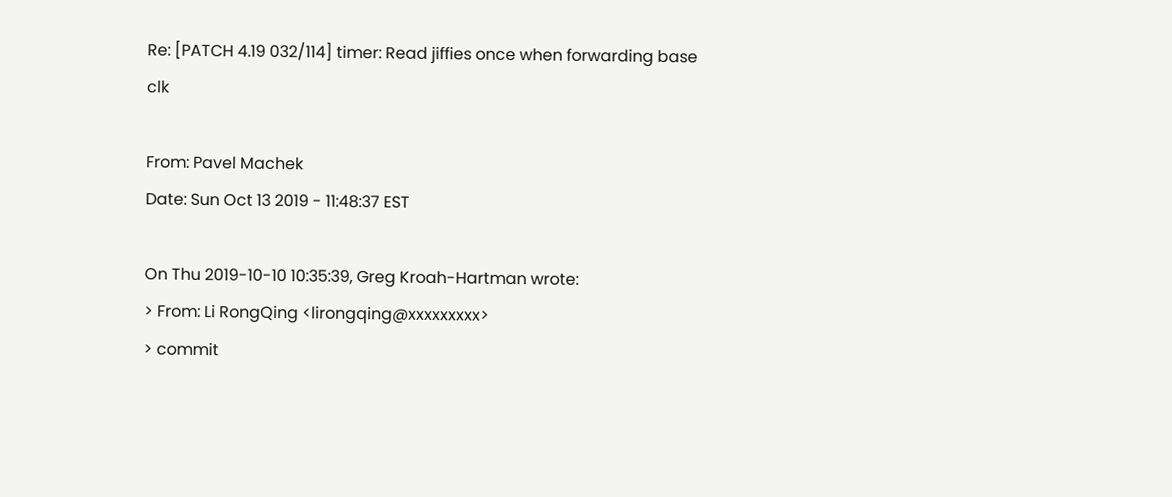Re: [PATCH 4.19 032/114] timer: Read jiffies once when forwarding base clk

From: Pavel Machek
Date: Sun Oct 13 2019 - 11:48:37 EST

On Thu 2019-10-10 10:35:39, Greg Kroah-Hartman wrote:
> From: Li RongQing <lirongqing@xxxxxxxxx>
> commit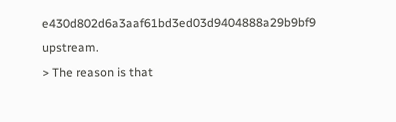e430d802d6a3aaf61bd3ed03d9404888a29b9bf9 upstream.
> The reason is that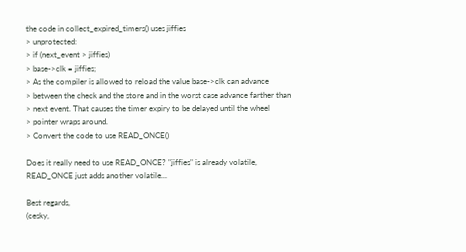the code in collect_expired_timers() uses jiffies
> unprotected:
> if (next_event > jiffies)
> base->clk = jiffies;
> As the compiler is allowed to reload the value base->clk can advance
> between the check and the store and in the worst case advance farther than
> next event. That causes the timer expiry to be delayed until the wheel
> pointer wraps around.
> Convert the code to use READ_ONCE()

Does it really need to use READ_ONCE? "jiffies" is already volatile,
READ_ONCE just adds another volatile...

Best regards,
(cesky,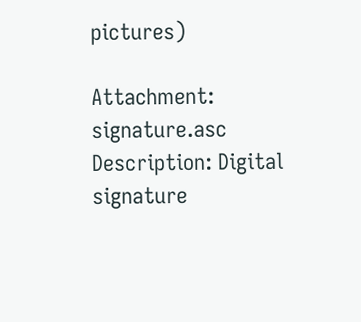pictures)

Attachment: signature.asc
Description: Digital signature